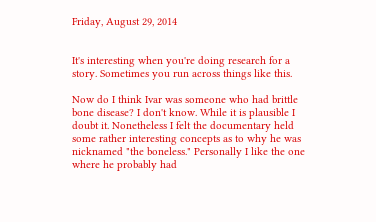Friday, August 29, 2014


It's interesting when you're doing research for a story. Sometimes you run across things like this.

Now do I think Ivar was someone who had brittle bone disease? I don't know. While it is plausible I doubt it. Nonetheless I felt the documentary held some rather interesting concepts as to why he was nicknamed "the boneless." Personally I like the one where he probably had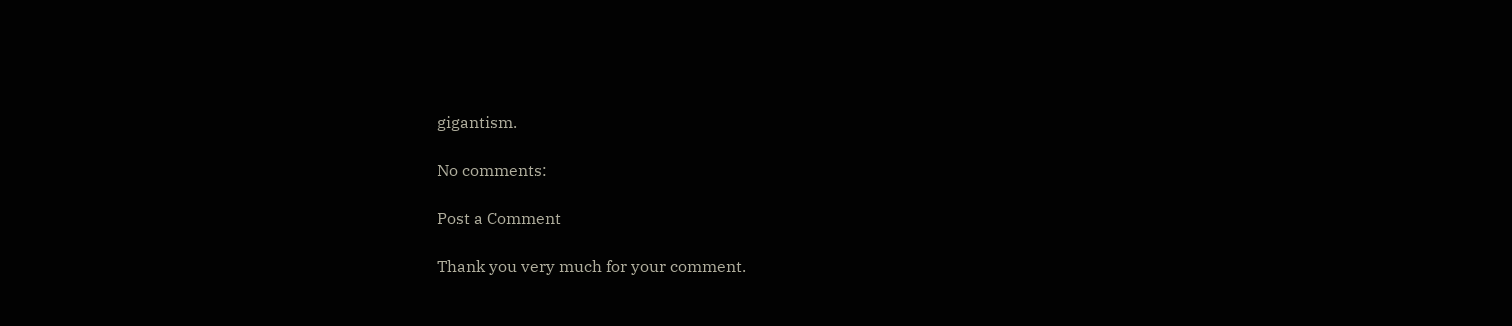gigantism.

No comments:

Post a Comment

Thank you very much for your comment.